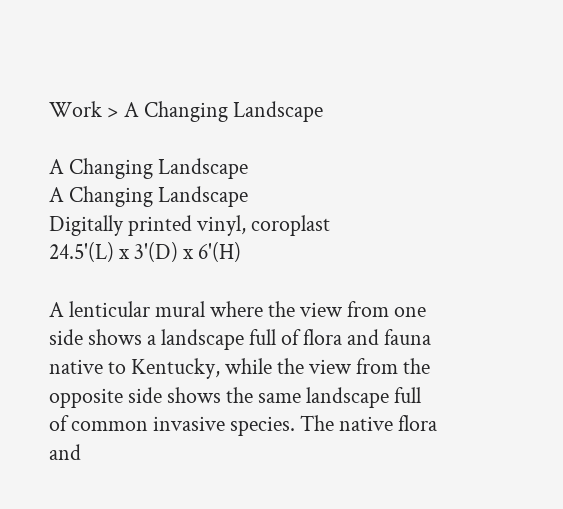Work > A Changing Landscape

A Changing Landscape
A Changing Landscape
Digitally printed vinyl, coroplast
24.5'(L) x 3'(D) x 6'(H)

A lenticular mural where the view from one side shows a landscape full of flora and fauna native to Kentucky, while the view from the opposite side shows the same landscape full of common invasive species. The native flora and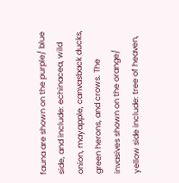fauna are shown on the purple/ blue side, and include: echinacea, wild onion, mayapple, canvasback ducks, green herons, and crows. The invasives shown on the orange/ yellow side include: tree of heaven,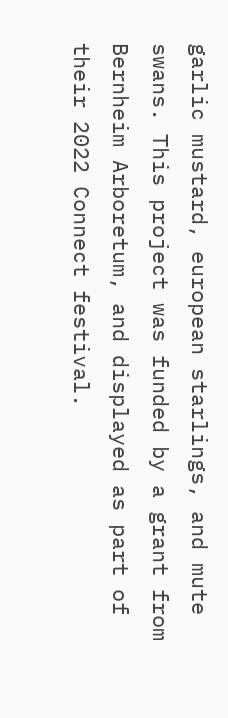garlic mustard, european starlings, and mute swans. This project was funded by a grant from Bernheim Arboretum, and displayed as part of their 2022 Connect festival.